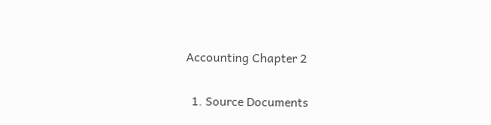Accounting Chapter 2

  1. Source Documents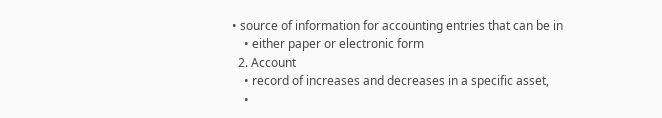• source of information for accounting entries that can be in
    • either paper or electronic form
  2. Account
    • record of increases and decreases in a specific asset,
    •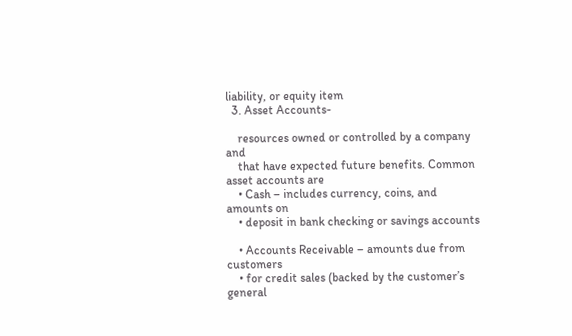liability, or equity item
  3. Asset Accounts-

    resources owned or controlled by a company and
    that have expected future benefits. Common asset accounts are
    • Cash – includes currency, coins, and amounts on
    • deposit in bank checking or savings accounts

    • Accounts Receivable – amounts due from customers
    • for credit sales (backed by the customer’s general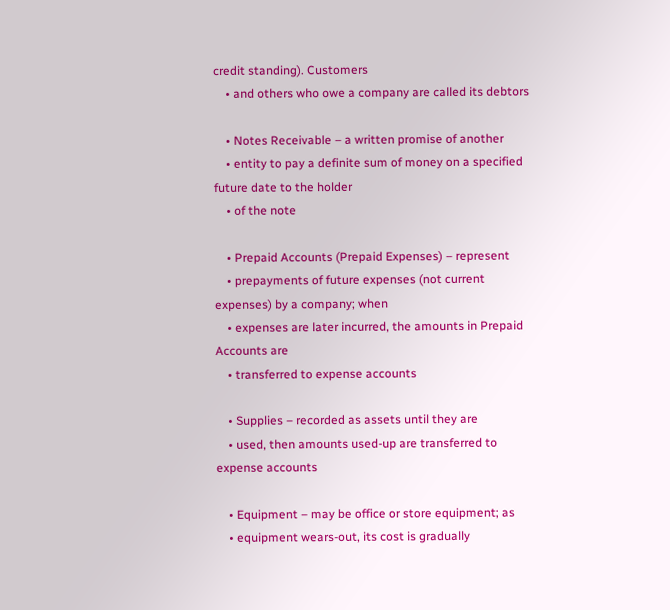credit standing). Customers
    • and others who owe a company are called its debtors

    • Notes Receivable – a written promise of another
    • entity to pay a definite sum of money on a specified future date to the holder
    • of the note

    • Prepaid Accounts (Prepaid Expenses) – represent
    • prepayments of future expenses (not current expenses) by a company; when
    • expenses are later incurred, the amounts in Prepaid Accounts are
    • transferred to expense accounts

    • Supplies – recorded as assets until they are
    • used, then amounts used-up are transferred to expense accounts

    • Equipment – may be office or store equipment; as
    • equipment wears-out, its cost is gradually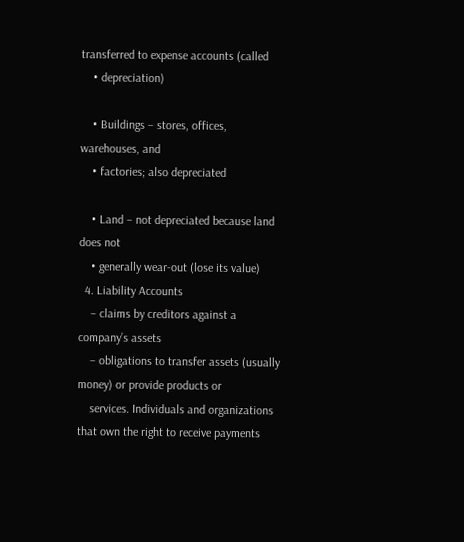transferred to expense accounts (called
    • depreciation)

    • Buildings – stores, offices, warehouses, and
    • factories; also depreciated

    • Land – not depreciated because land does not
    • generally wear-out (lose its value)
  4. Liability Accounts
    – claims by creditors against a company’s assets
    – obligations to transfer assets (usually money) or provide products or
    services. Individuals and organizations that own the right to receive payments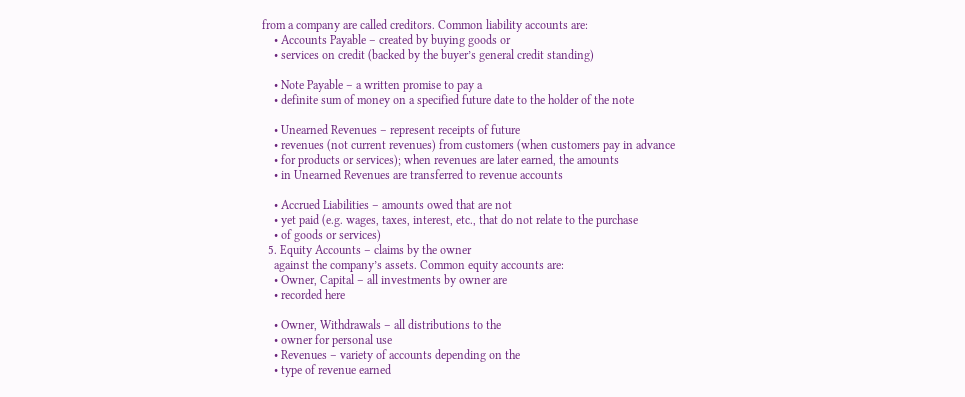from a company are called creditors. Common liability accounts are:
    • Accounts Payable – created by buying goods or
    • services on credit (backed by the buyer’s general credit standing)

    • Note Payable – a written promise to pay a
    • definite sum of money on a specified future date to the holder of the note

    • Unearned Revenues – represent receipts of future
    • revenues (not current revenues) from customers (when customers pay in advance
    • for products or services); when revenues are later earned, the amounts
    • in Unearned Revenues are transferred to revenue accounts

    • Accrued Liabilities – amounts owed that are not
    • yet paid (e.g. wages, taxes, interest, etc., that do not relate to the purchase
    • of goods or services)
  5. Equity Accounts – claims by the owner
    against the company’s assets. Common equity accounts are:
    • Owner, Capital – all investments by owner are
    • recorded here

    • Owner, Withdrawals – all distributions to the
    • owner for personal use
    • Revenues – variety of accounts depending on the
    • type of revenue earned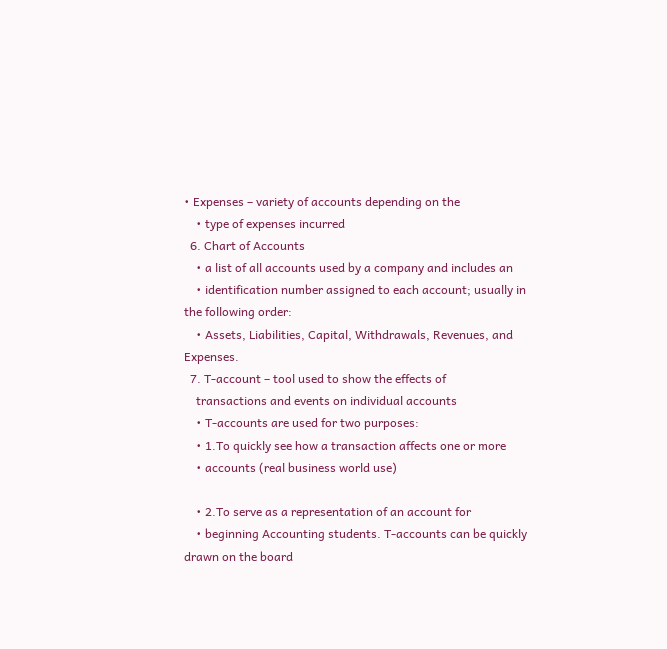• Expenses – variety of accounts depending on the
    • type of expenses incurred
  6. Chart of Accounts
    • a list of all accounts used by a company and includes an
    • identification number assigned to each account; usually in the following order:
    • Assets, Liabilities, Capital, Withdrawals, Revenues, and Expenses.
  7. T-account – tool used to show the effects of
    transactions and events on individual accounts
    • T-accounts are used for two purposes:
    • 1.To quickly see how a transaction affects one or more
    • accounts (real business world use)

    • 2.To serve as a representation of an account for
    • beginning Accounting students. T-accounts can be quickly drawn on the board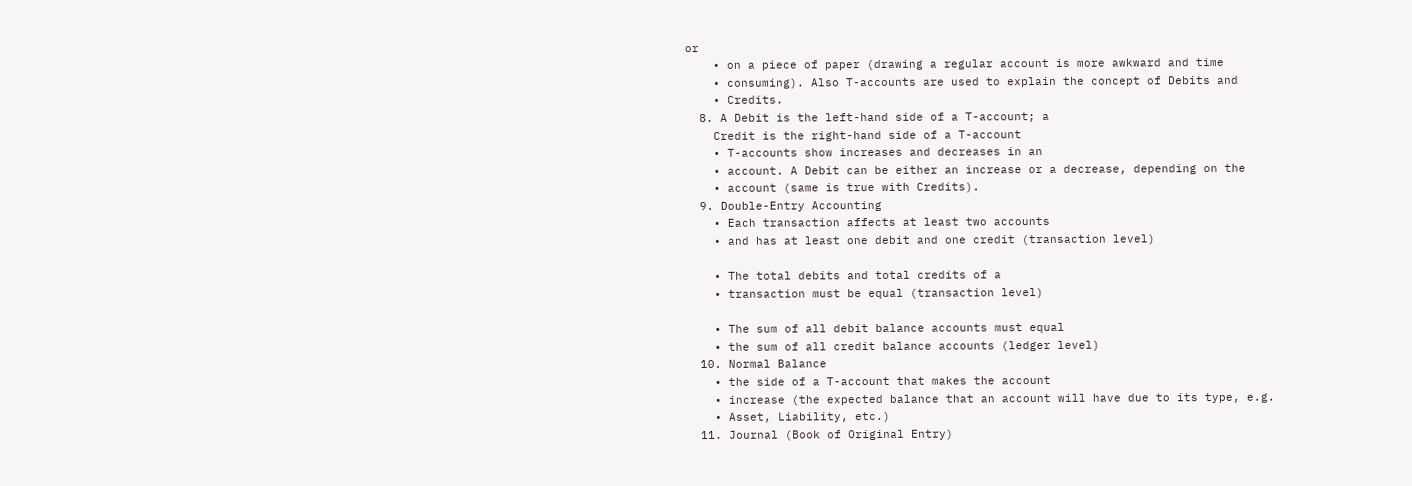or
    • on a piece of paper (drawing a regular account is more awkward and time
    • consuming). Also T-accounts are used to explain the concept of Debits and
    • Credits.
  8. A Debit is the left-hand side of a T-account; a
    Credit is the right-hand side of a T-account
    • T-accounts show increases and decreases in an
    • account. A Debit can be either an increase or a decrease, depending on the
    • account (same is true with Credits).
  9. Double-Entry Accounting
    • Each transaction affects at least two accounts
    • and has at least one debit and one credit (transaction level)

    • The total debits and total credits of a
    • transaction must be equal (transaction level)

    • The sum of all debit balance accounts must equal
    • the sum of all credit balance accounts (ledger level)
  10. Normal Balance
    • the side of a T-account that makes the account
    • increase (the expected balance that an account will have due to its type, e.g.
    • Asset, Liability, etc.)
  11. Journal (Book of Original Entry)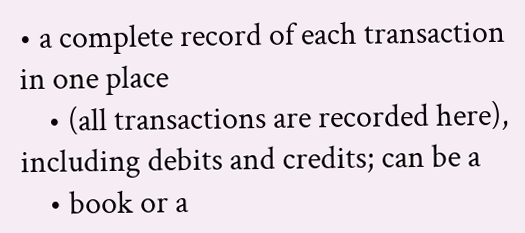• a complete record of each transaction in one place
    • (all transactions are recorded here), including debits and credits; can be a
    • book or a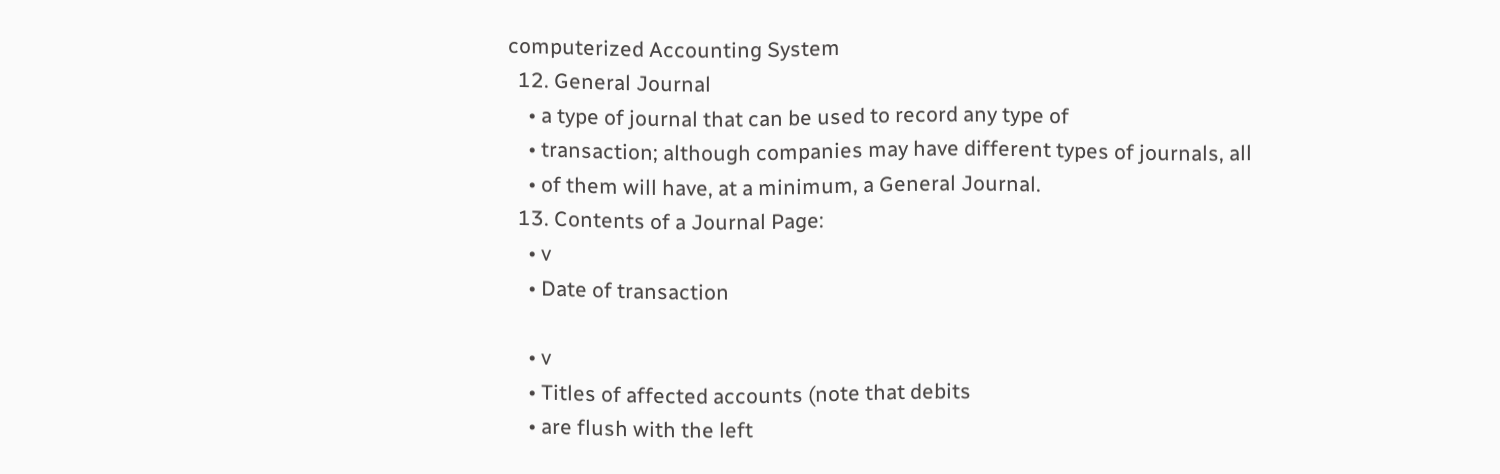computerized Accounting System
  12. General Journal
    • a type of journal that can be used to record any type of
    • transaction; although companies may have different types of journals, all
    • of them will have, at a minimum, a General Journal.
  13. Contents of a Journal Page:
    • v
    • Date of transaction

    • v
    • Titles of affected accounts (note that debits
    • are flush with the left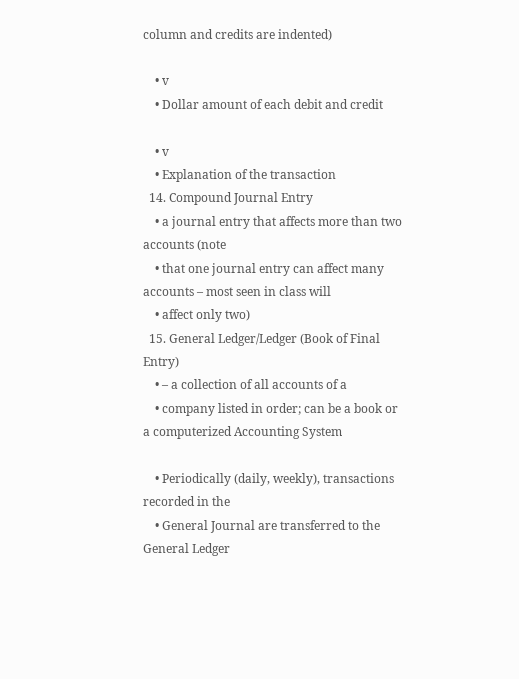column and credits are indented)

    • v
    • Dollar amount of each debit and credit

    • v
    • Explanation of the transaction
  14. Compound Journal Entry
    • a journal entry that affects more than two accounts (note
    • that one journal entry can affect many accounts – most seen in class will
    • affect only two)
  15. General Ledger/Ledger (Book of Final Entry)
    • – a collection of all accounts of a
    • company listed in order; can be a book or a computerized Accounting System

    • Periodically (daily, weekly), transactions recorded in the
    • General Journal are transferred to the General Ledger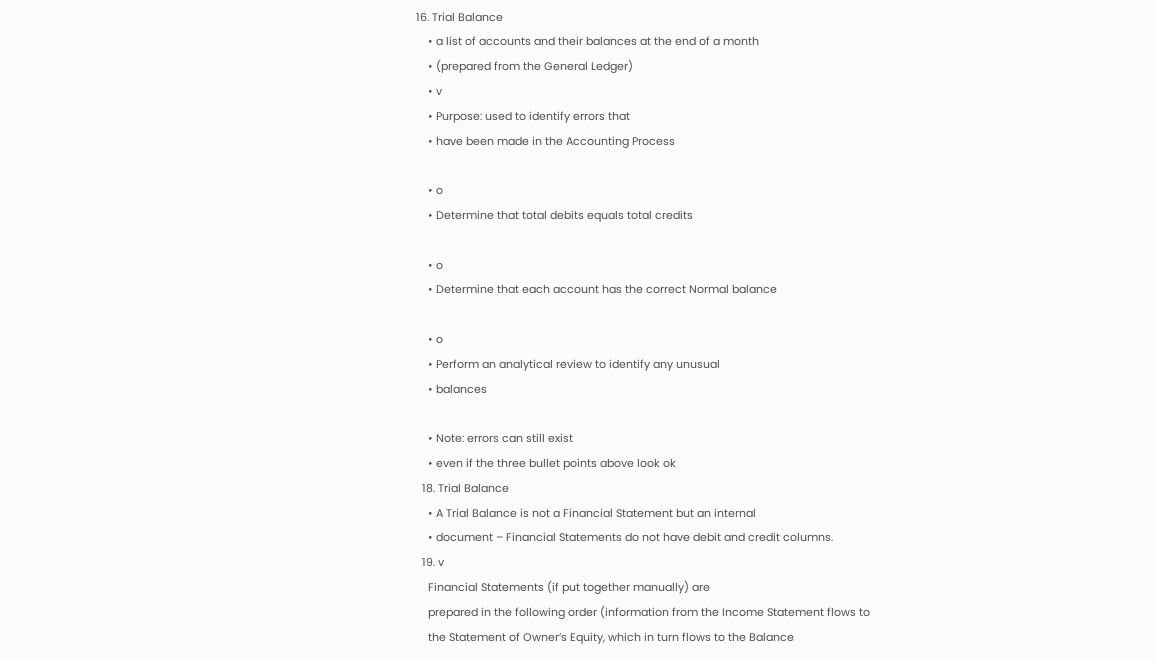16. Trial Balance
    • a list of accounts and their balances at the end of a month
    • (prepared from the General Ledger)
    • v
    • Purpose: used to identify errors that
    • have been made in the Accounting Process

    • o
    • Determine that total debits equals total credits

    • o
    • Determine that each account has the correct Normal balance

    • o
    • Perform an analytical review to identify any unusual
    • balances

    • Note: errors can still exist
    • even if the three bullet points above look ok
  18. Trial Balance
    • A Trial Balance is not a Financial Statement but an internal
    • document – Financial Statements do not have debit and credit columns.
  19. v
    Financial Statements (if put together manually) are
    prepared in the following order (information from the Income Statement flows to
    the Statement of Owner’s Equity, which in turn flows to the Balance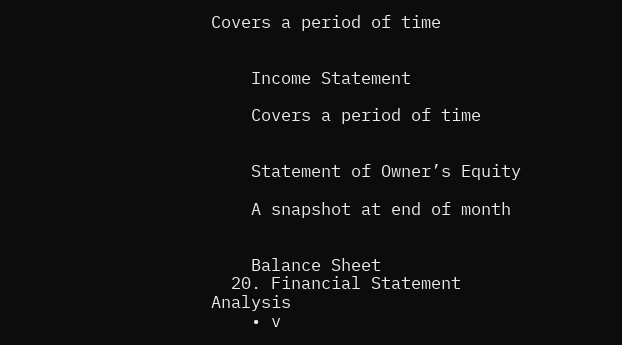Covers a period of time


    Income Statement

    Covers a period of time


    Statement of Owner’s Equity

    A snapshot at end of month


    Balance Sheet
  20. Financial Statement Analysis
    • v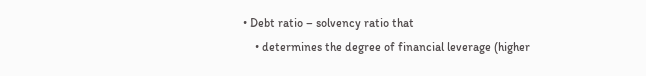• Debt ratio – solvency ratio that
    • determines the degree of financial leverage (higher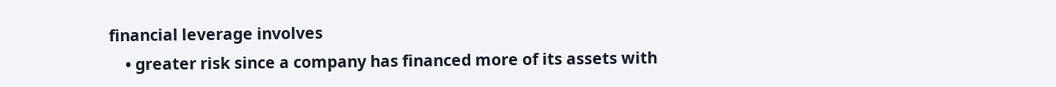financial leverage involves
    • greater risk since a company has financed more of its assets with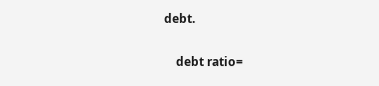debt.

    debt ratio=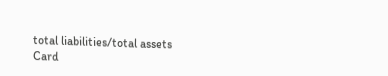total liabilities/total assets
Card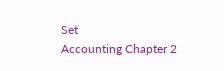Set
Accounting Chapter 2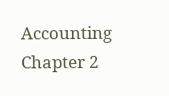Accounting Chapter 2